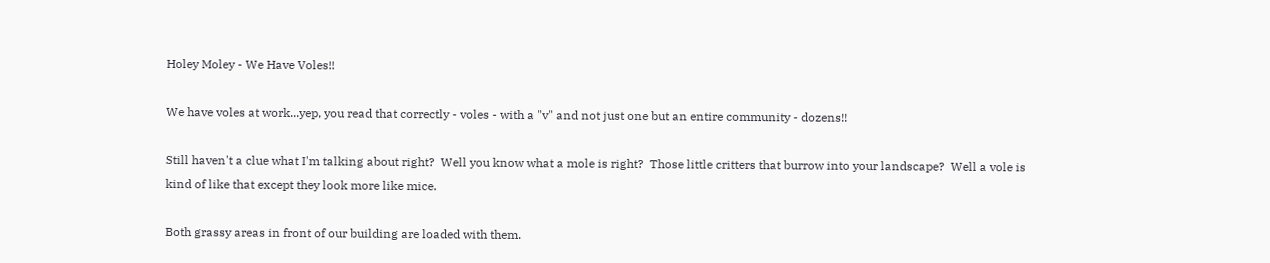Holey Moley - We Have Voles!!

We have voles at work...yep, you read that correctly - voles - with a "v" and not just one but an entire community - dozens!!

Still haven't a clue what I'm talking about right?  Well you know what a mole is right?  Those little critters that burrow into your landscape?  Well a vole is kind of like that except they look more like mice.

Both grassy areas in front of our building are loaded with them.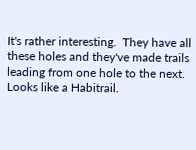It's rather interesting.  They have all these holes and they've made trails leading from one hole to the next.  Looks like a Habitrail.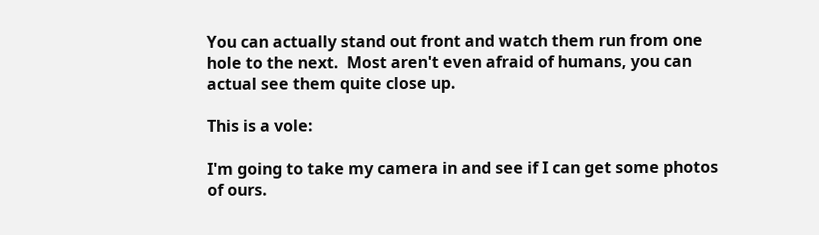You can actually stand out front and watch them run from one hole to the next.  Most aren't even afraid of humans, you can actual see them quite close up.

This is a vole:

I'm going to take my camera in and see if I can get some photos of ours.